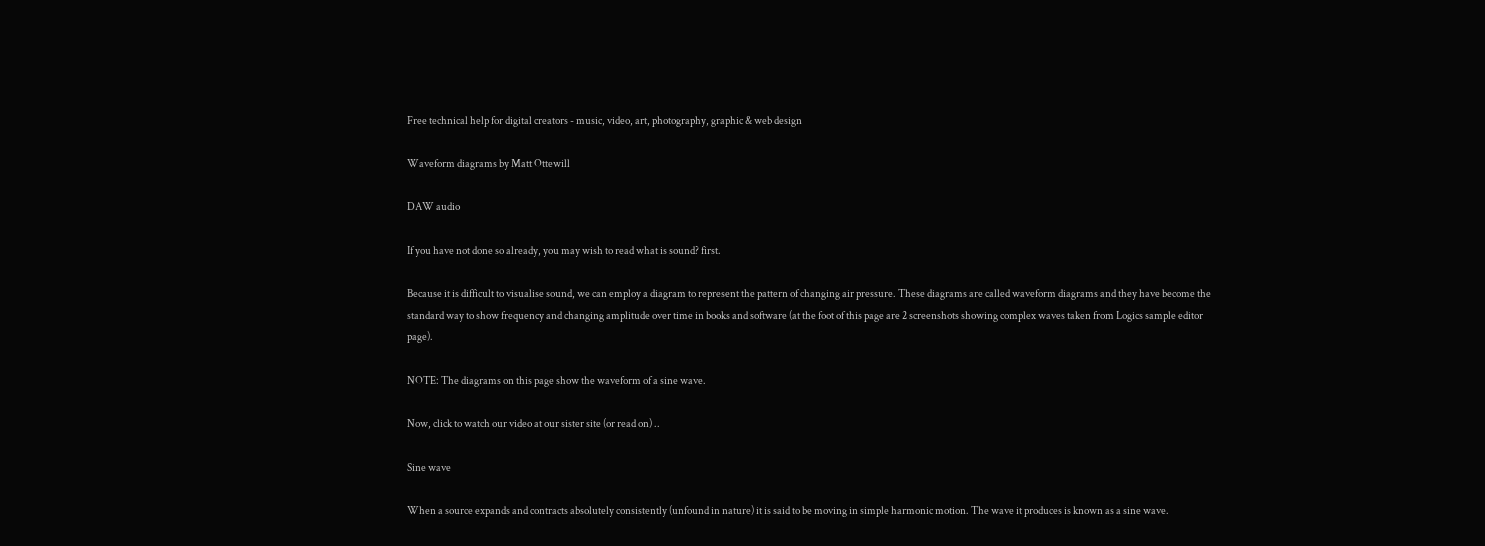Free technical help for digital creators - music, video, art, photography, graphic & web design

Waveform diagrams by Matt Ottewill

DAW audio

If you have not done so already, you may wish to read what is sound? first.

Because it is difficult to visualise sound, we can employ a diagram to represent the pattern of changing air pressure. These diagrams are called waveform diagrams and they have become the standard way to show frequency and changing amplitude over time in books and software (at the foot of this page are 2 screenshots showing complex waves taken from Logics sample editor page).

NOTE: The diagrams on this page show the waveform of a sine wave.

Now, click to watch our video at our sister site (or read on) ..

Sine wave

When a source expands and contracts absolutely consistently (unfound in nature) it is said to be moving in simple harmonic motion. The wave it produces is known as a sine wave.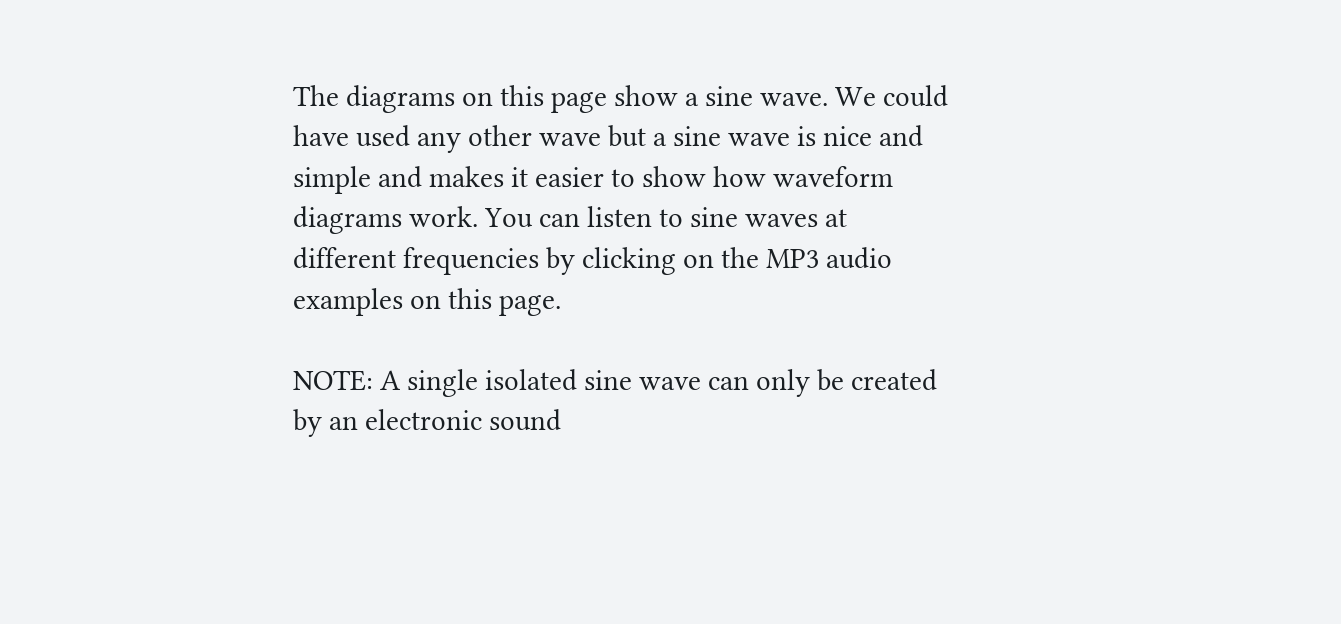The diagrams on this page show a sine wave. We could have used any other wave but a sine wave is nice and simple and makes it easier to show how waveform diagrams work. You can listen to sine waves at different frequencies by clicking on the MP3 audio examples on this page.

NOTE: A single isolated sine wave can only be created by an electronic sound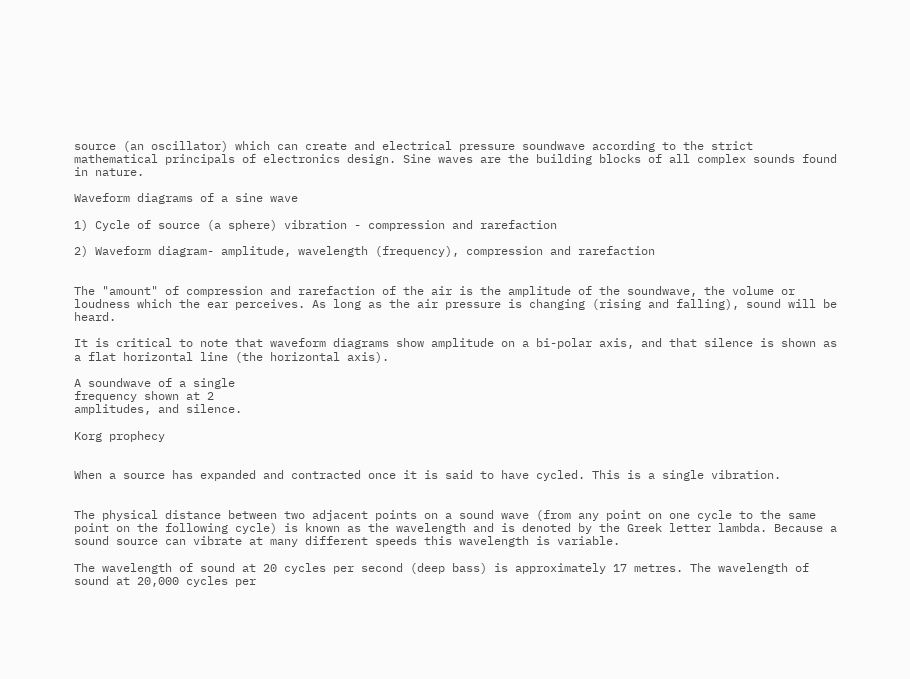source (an oscillator) which can create and electrical pressure soundwave according to the strict mathematical principals of electronics design. Sine waves are the building blocks of all complex sounds found in nature.

Waveform diagrams of a sine wave

1) Cycle of source (a sphere) vibration - compression and rarefaction

2) Waveform diagram- amplitude, wavelength (frequency), compression and rarefaction


The "amount" of compression and rarefaction of the air is the amplitude of the soundwave, the volume or loudness which the ear perceives. As long as the air pressure is changing (rising and falling), sound will be heard.

It is critical to note that waveform diagrams show amplitude on a bi-polar axis, and that silence is shown as a flat horizontal line (the horizontal axis).

A soundwave of a single
frequency shown at 2
amplitudes, and silence.

Korg prophecy


When a source has expanded and contracted once it is said to have cycled. This is a single vibration.


The physical distance between two adjacent points on a sound wave (from any point on one cycle to the same point on the following cycle) is known as the wavelength and is denoted by the Greek letter lambda. Because a sound source can vibrate at many different speeds this wavelength is variable.

The wavelength of sound at 20 cycles per second (deep bass) is approximately 17 metres. The wavelength of sound at 20,000 cycles per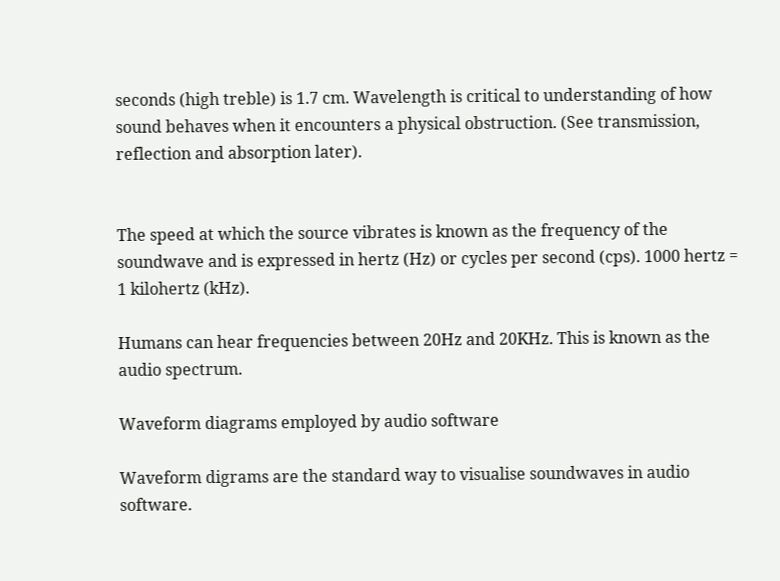seconds (high treble) is 1.7 cm. Wavelength is critical to understanding of how sound behaves when it encounters a physical obstruction. (See transmission, reflection and absorption later).


The speed at which the source vibrates is known as the frequency of the soundwave and is expressed in hertz (Hz) or cycles per second (cps). 1000 hertz = 1 kilohertz (kHz).

Humans can hear frequencies between 20Hz and 20KHz. This is known as the audio spectrum.

Waveform diagrams employed by audio software

Waveform digrams are the standard way to visualise soundwaves in audio software.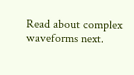Read about complex waveforms next.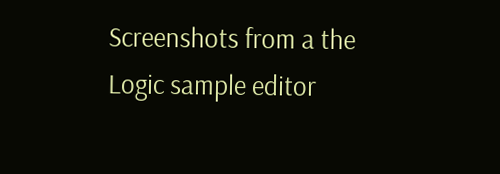Screenshots from a the Logic sample editor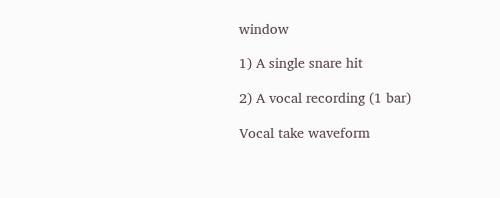window

1) A single snare hit

2) A vocal recording (1 bar)

Vocal take waveform